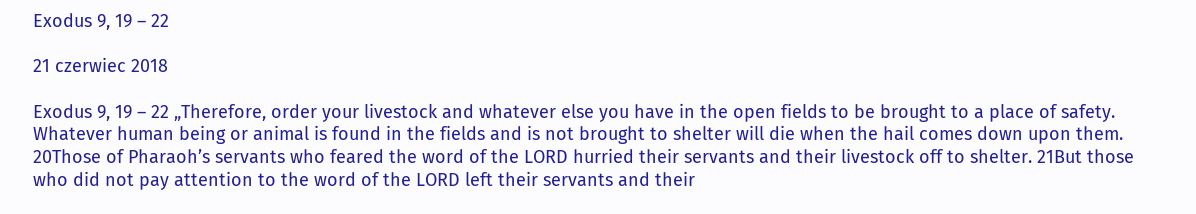Exodus 9, 19 – 22

21 czerwiec 2018

Exodus 9, 19 – 22 „Therefore, order your livestock and whatever else you have in the open fields to be brought to a place of safety. Whatever human being or animal is found in the fields and is not brought to shelter will die when the hail comes down upon them. 20Those of Pharaoh’s servants who feared the word of the LORD hurried their servants and their livestock off to shelter. 21But those who did not pay attention to the word of the LORD left their servants and their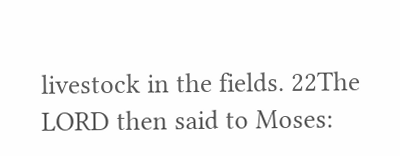livestock in the fields. 22The LORD then said to Moses: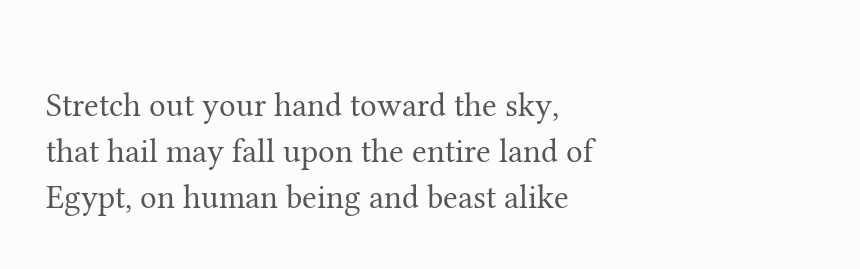Stretch out your hand toward the sky, that hail may fall upon the entire land of Egypt, on human being and beast alike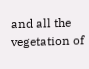and all the vegetation of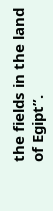the fields in the land of Egipt”.